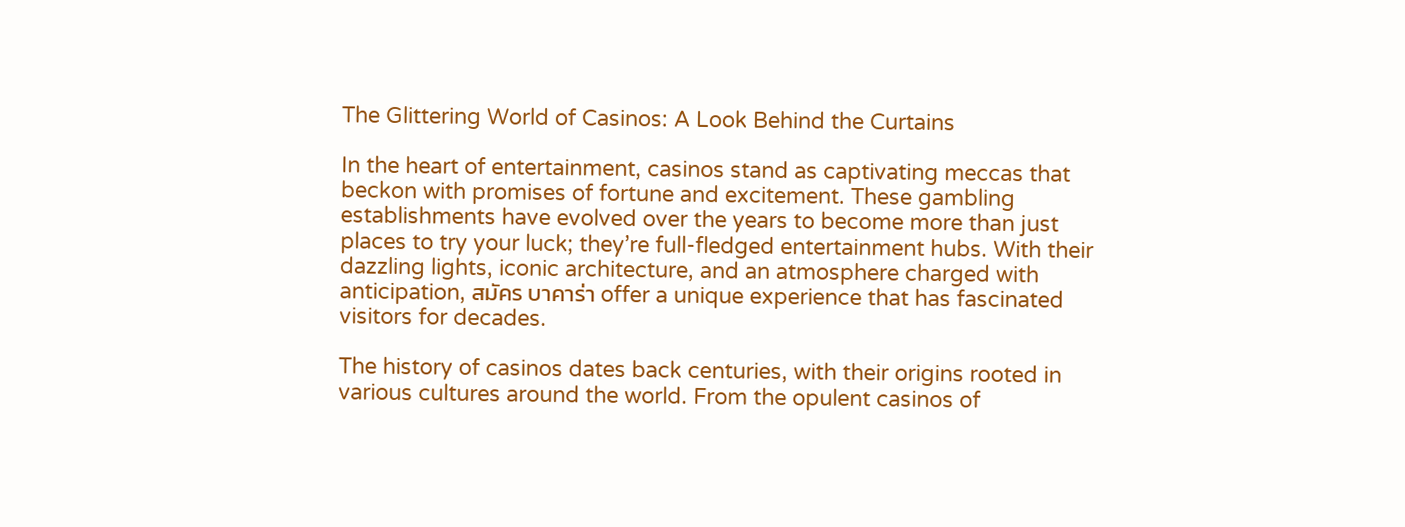The Glittering World of Casinos: A Look Behind the Curtains

In the heart of entertainment, casinos stand as captivating meccas that beckon with promises of fortune and excitement. These gambling establishments have evolved over the years to become more than just places to try your luck; they’re full-fledged entertainment hubs. With their dazzling lights, iconic architecture, and an atmosphere charged with anticipation, สมัคร บาคาร่า offer a unique experience that has fascinated visitors for decades.

The history of casinos dates back centuries, with their origins rooted in various cultures around the world. From the opulent casinos of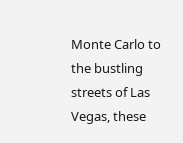Monte Carlo to the bustling streets of Las Vegas, these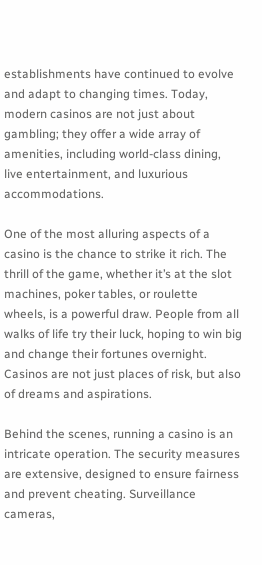establishments have continued to evolve and adapt to changing times. Today, modern casinos are not just about gambling; they offer a wide array of amenities, including world-class dining, live entertainment, and luxurious accommodations.

One of the most alluring aspects of a casino is the chance to strike it rich. The thrill of the game, whether it’s at the slot machines, poker tables, or roulette wheels, is a powerful draw. People from all walks of life try their luck, hoping to win big and change their fortunes overnight. Casinos are not just places of risk, but also of dreams and aspirations.

Behind the scenes, running a casino is an intricate operation. The security measures are extensive, designed to ensure fairness and prevent cheating. Surveillance cameras,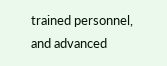trained personnel, and advanced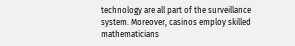technology are all part of the surveillance system. Moreover, casinos employ skilled mathematicians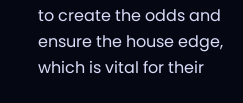to create the odds and ensure the house edge, which is vital for their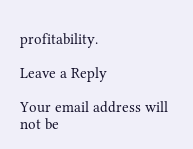profitability.

Leave a Reply

Your email address will not be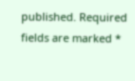published. Required fields are marked *